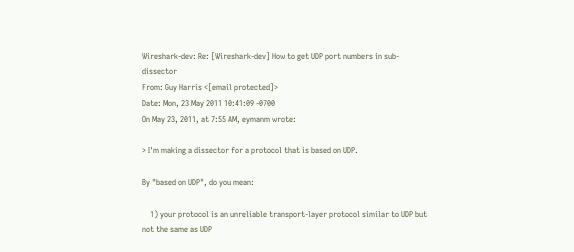Wireshark-dev: Re: [Wireshark-dev] How to get UDP port numbers in sub-dissector
From: Guy Harris <[email protected]>
Date: Mon, 23 May 2011 10:41:09 -0700
On May 23, 2011, at 7:55 AM, eymanm wrote:

> I'm making a dissector for a protocol that is based on UDP.

By "based on UDP", do you mean:

    1) your protocol is an unreliable transport-layer protocol similar to UDP but not the same as UDP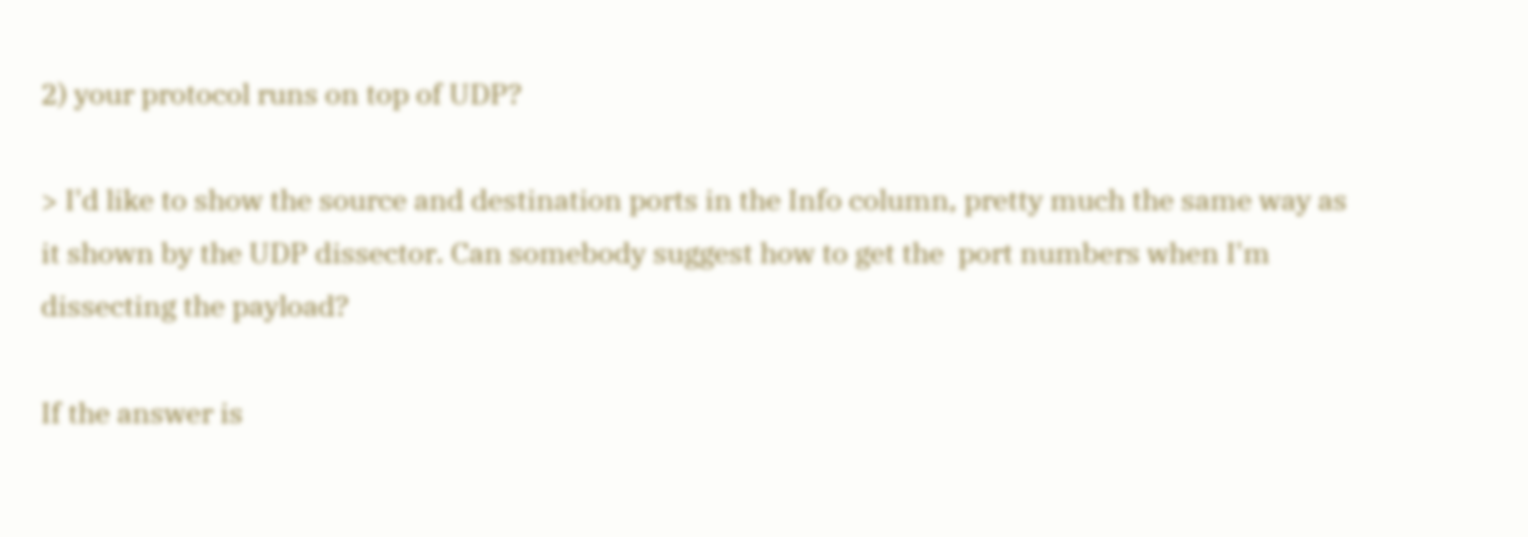2) your protocol runs on top of UDP?

> I'd like to show the source and destination ports in the Info column, pretty much the same way as it shown by the UDP dissector. Can somebody suggest how to get the  port numbers when I'm dissecting the payload?

If the answer is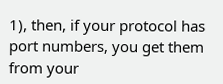1), then, if your protocol has port numbers, you get them from your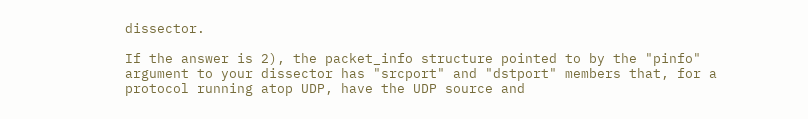dissector.

If the answer is 2), the packet_info structure pointed to by the "pinfo" argument to your dissector has "srcport" and "dstport" members that, for a protocol running atop UDP, have the UDP source and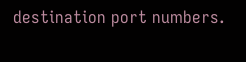destination port numbers.